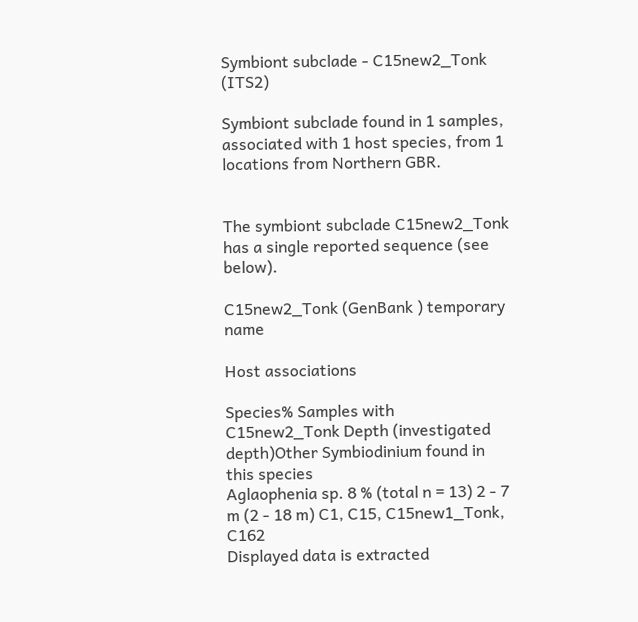Symbiont subclade - C15new2_Tonk (ITS2)

Symbiont subclade found in 1 samples, associated with 1 host species, from 1 locations from Northern GBR.


The symbiont subclade C15new2_Tonk has a single reported sequence (see below).

C15new2_Tonk (GenBank ) temporary name

Host associations

Species% Samples with C15new2_Tonk Depth (investigated depth)Other Symbiodinium found in this species
Aglaophenia sp. 8 % (total n = 13) 2 - 7 m (2 - 18 m) C1, C15, C15new1_Tonk, C162
Displayed data is extracted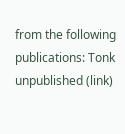from the following publications: Tonk unpublished (link)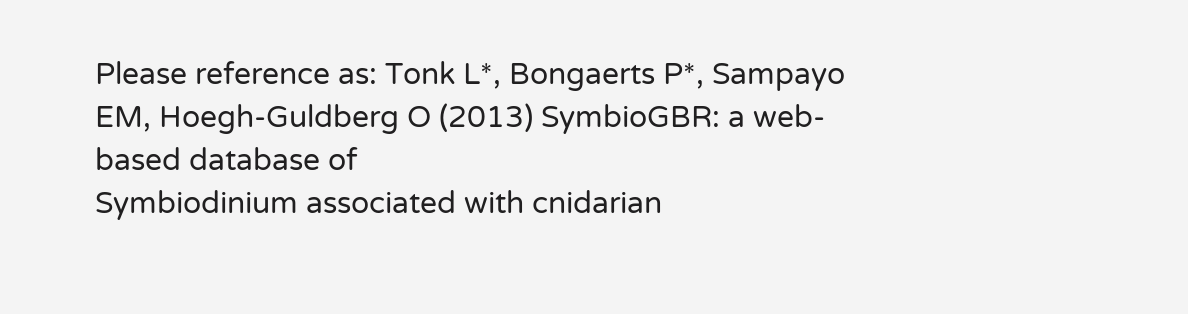Please reference as: Tonk L*, Bongaerts P*, Sampayo EM, Hoegh-Guldberg O (2013) SymbioGBR: a web-based database of
Symbiodinium associated with cnidarian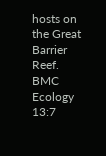hosts on the Great Barrier Reef.
BMC Ecology 13:7